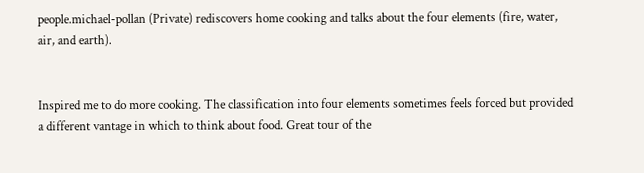people.michael-pollan (Private) rediscovers home cooking and talks about the four elements (fire, water, air, and earth).


Inspired me to do more cooking. The classification into four elements sometimes feels forced but provided a different vantage in which to think about food. Great tour of the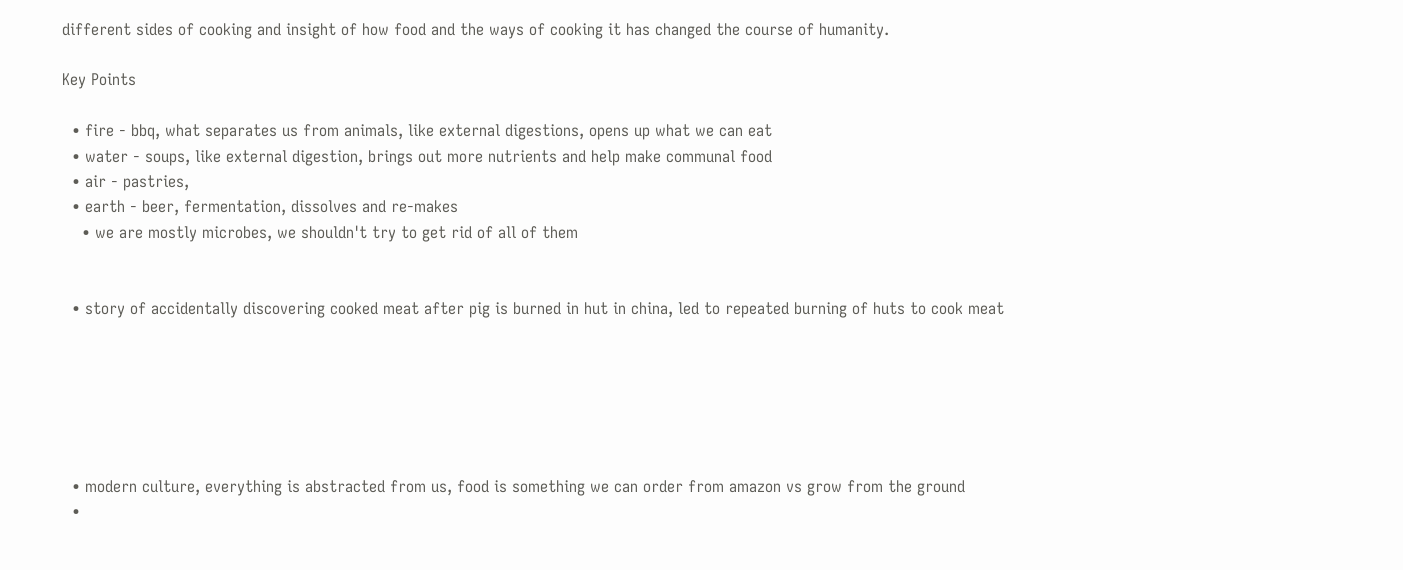different sides of cooking and insight of how food and the ways of cooking it has changed the course of humanity.

Key Points

  • fire - bbq, what separates us from animals, like external digestions, opens up what we can eat
  • water - soups, like external digestion, brings out more nutrients and help make communal food
  • air - pastries,
  • earth - beer, fermentation, dissolves and re-makes
    • we are mostly microbes, we shouldn't try to get rid of all of them


  • story of accidentally discovering cooked meat after pig is burned in hut in china, led to repeated burning of huts to cook meat






  • modern culture, everything is abstracted from us, food is something we can order from amazon vs grow from the ground
  •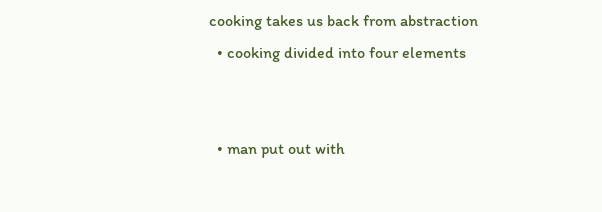cooking takes us back from abstraction
  • cooking divided into four elements


  • man put out with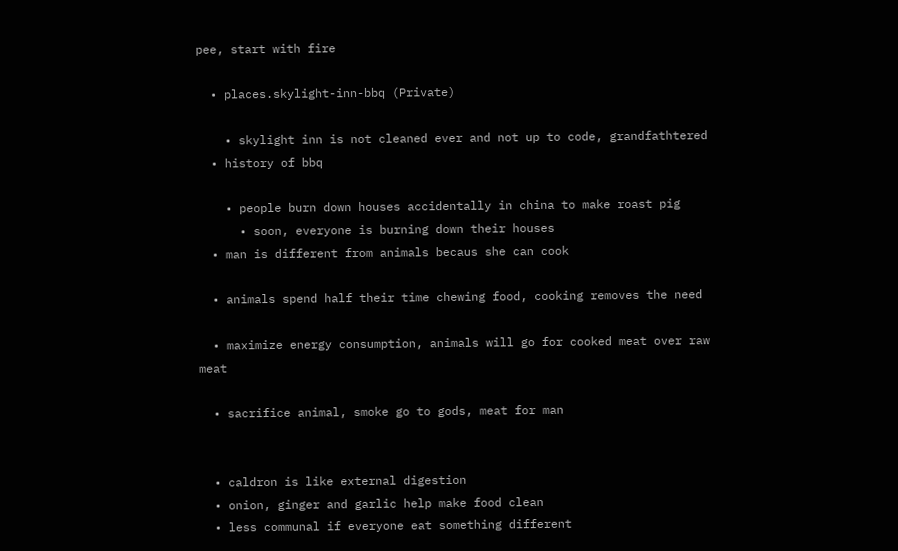pee, start with fire

  • places.skylight-inn-bbq (Private)

    • skylight inn is not cleaned ever and not up to code, grandfathtered
  • history of bbq

    • people burn down houses accidentally in china to make roast pig
      • soon, everyone is burning down their houses
  • man is different from animals becaus she can cook

  • animals spend half their time chewing food, cooking removes the need

  • maximize energy consumption, animals will go for cooked meat over raw meat

  • sacrifice animal, smoke go to gods, meat for man


  • caldron is like external digestion
  • onion, ginger and garlic help make food clean
  • less communal if everyone eat something different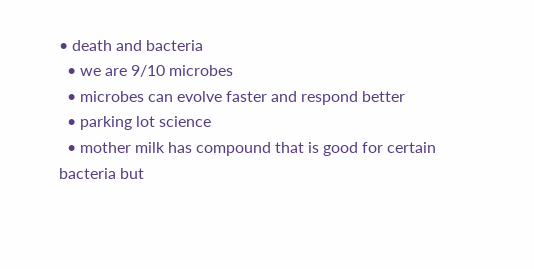• death and bacteria
  • we are 9/10 microbes
  • microbes can evolve faster and respond better
  • parking lot science
  • mother milk has compound that is good for certain bacteria but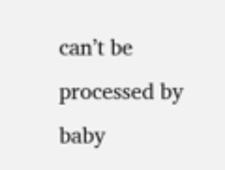can’t be processed by baby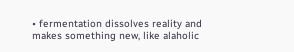• fermentation dissolves reality and makes something new, like alaholic